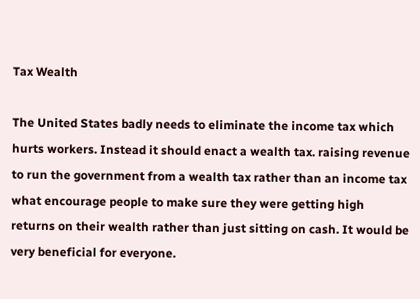Tax Wealth

The United States badly needs to eliminate the income tax which hurts workers. Instead it should enact a wealth tax. raising revenue to run the government from a wealth tax rather than an income tax what encourage people to make sure they were getting high returns on their wealth rather than just sitting on cash. It would be very beneficial for everyone.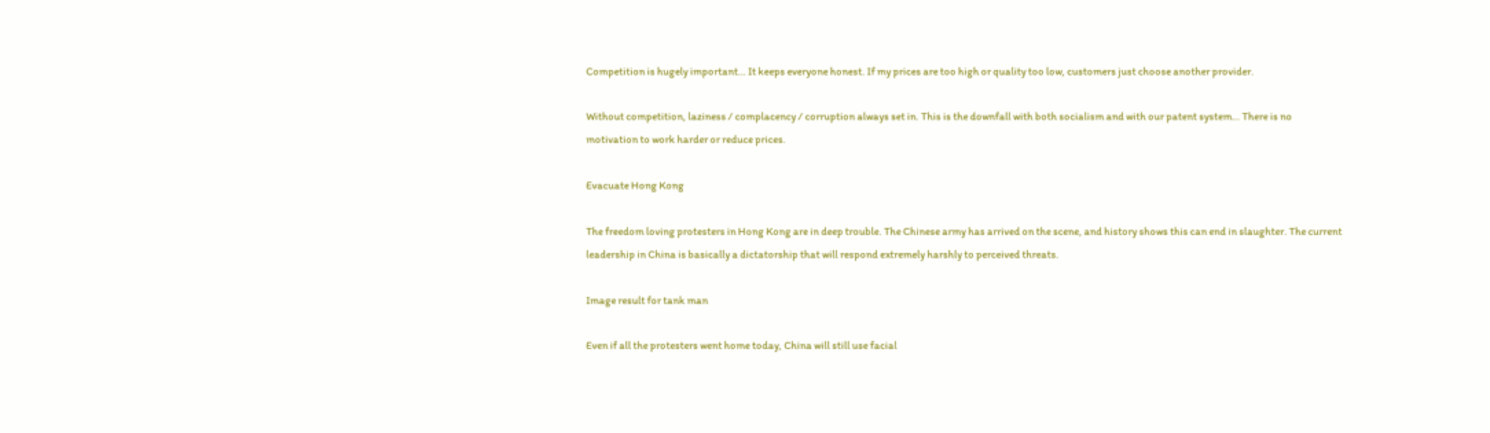Competition is hugely important… It keeps everyone honest. If my prices are too high or quality too low, customers just choose another provider.

Without competition, laziness / complacency / corruption always set in. This is the downfall with both socialism and with our patent system… There is no motivation to work harder or reduce prices.

Evacuate Hong Kong

The freedom loving protesters in Hong Kong are in deep trouble. The Chinese army has arrived on the scene, and history shows this can end in slaughter. The current leadership in China is basically a dictatorship that will respond extremely harshly to perceived threats.

Image result for tank man

Even if all the protesters went home today, China will still use facial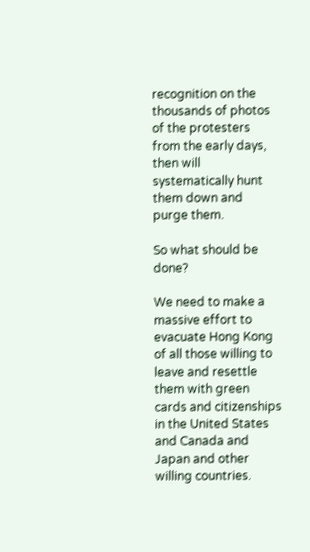recognition on the thousands of photos of the protesters from the early days, then will systematically hunt them down and purge them.

So what should be done?

We need to make a massive effort to evacuate Hong Kong of all those willing to leave and resettle them with green cards and citizenships in the United States and Canada and Japan and other willing countries.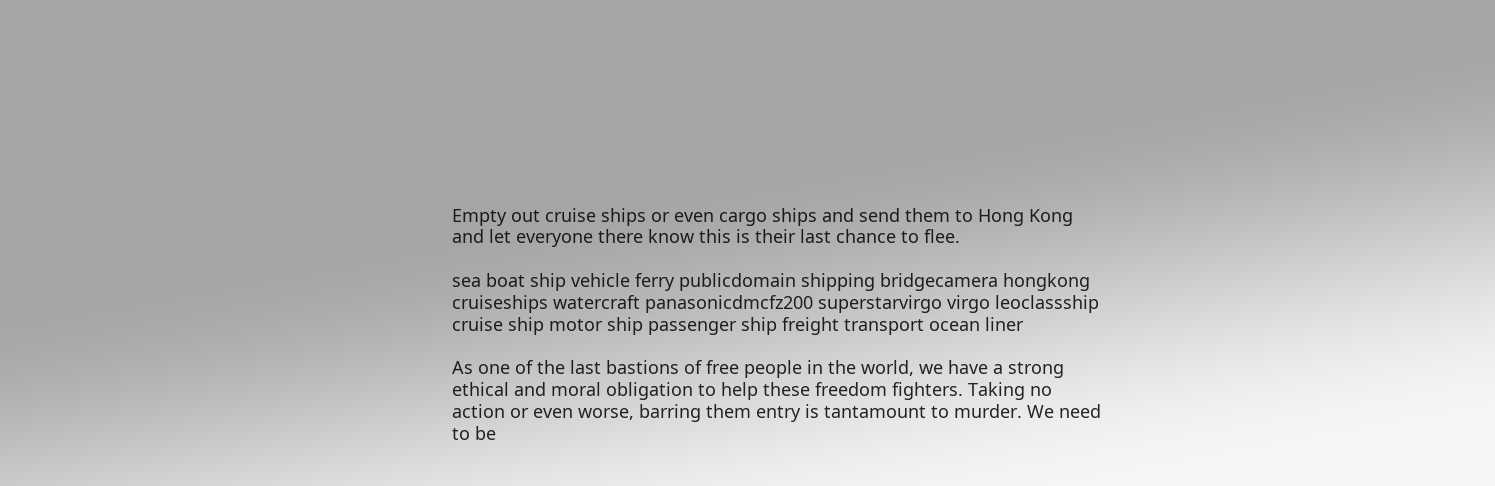Empty out cruise ships or even cargo ships and send them to Hong Kong and let everyone there know this is their last chance to flee.

sea boat ship vehicle ferry publicdomain shipping bridgecamera hongkong cruiseships watercraft panasonicdmcfz200 superstarvirgo virgo leoclassship cruise ship motor ship passenger ship freight transport ocean liner

As one of the last bastions of free people in the world, we have a strong ethical and moral obligation to help these freedom fighters. Taking no action or even worse, barring them entry is tantamount to murder. We need to be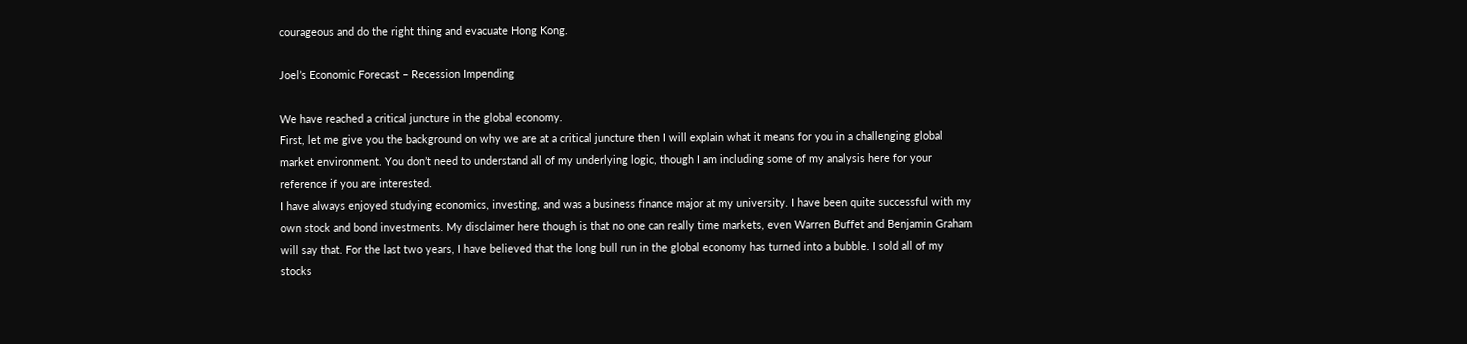courageous and do the right thing and evacuate Hong Kong.

Joel’s Economic Forecast – Recession Impending

We have reached a critical juncture in the global economy.
First, let me give you the background on why we are at a critical juncture then I will explain what it means for you in a challenging global market environment. You don’t need to understand all of my underlying logic, though I am including some of my analysis here for your reference if you are interested.
I have always enjoyed studying economics, investing, and was a business finance major at my university. I have been quite successful with my own stock and bond investments. My disclaimer here though is that no one can really time markets, even Warren Buffet and Benjamin Graham will say that. For the last two years, I have believed that the long bull run in the global economy has turned into a bubble. I sold all of my stocks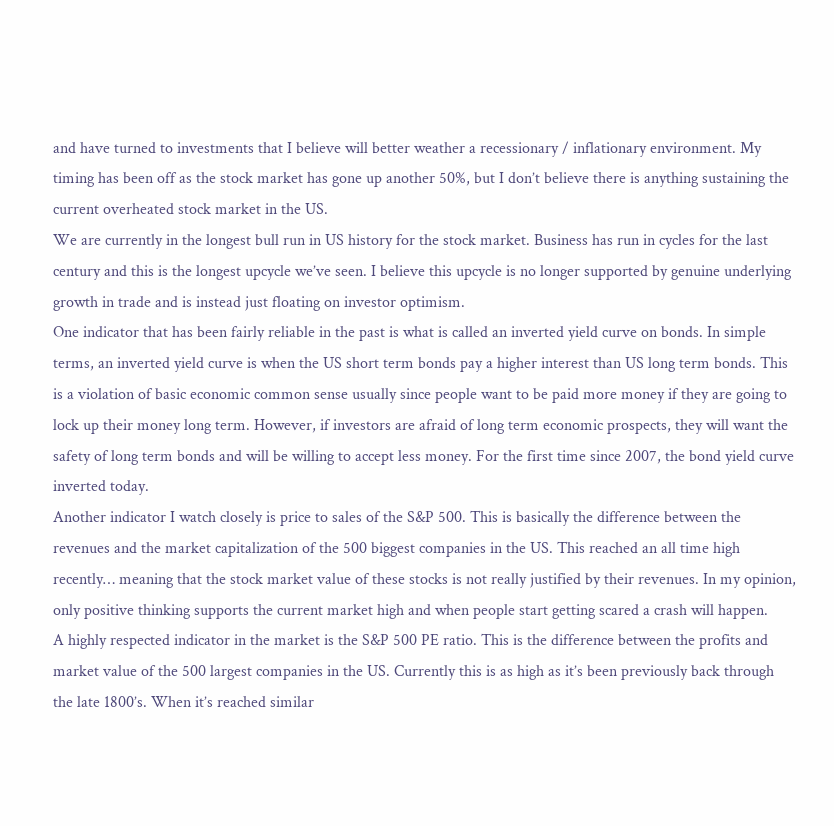and have turned to investments that I believe will better weather a recessionary / inflationary environment. My timing has been off as the stock market has gone up another 50%, but I don’t believe there is anything sustaining the current overheated stock market in the US.
We are currently in the longest bull run in US history for the stock market. Business has run in cycles for the last century and this is the longest upcycle we’ve seen. I believe this upcycle is no longer supported by genuine underlying growth in trade and is instead just floating on investor optimism.
One indicator that has been fairly reliable in the past is what is called an inverted yield curve on bonds. In simple terms, an inverted yield curve is when the US short term bonds pay a higher interest than US long term bonds. This is a violation of basic economic common sense usually since people want to be paid more money if they are going to lock up their money long term. However, if investors are afraid of long term economic prospects, they will want the safety of long term bonds and will be willing to accept less money. For the first time since 2007, the bond yield curve inverted today.
Another indicator I watch closely is price to sales of the S&P 500. This is basically the difference between the revenues and the market capitalization of the 500 biggest companies in the US. This reached an all time high recently… meaning that the stock market value of these stocks is not really justified by their revenues. In my opinion, only positive thinking supports the current market high and when people start getting scared a crash will happen.
A highly respected indicator in the market is the S&P 500 PE ratio. This is the difference between the profits and market value of the 500 largest companies in the US. Currently this is as high as it’s been previously back through the late 1800’s. When it’s reached similar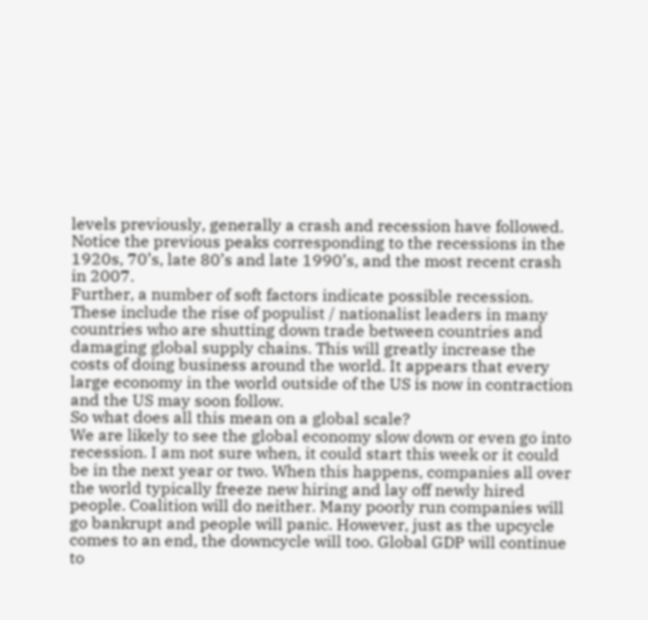levels previously, generally a crash and recession have followed. Notice the previous peaks corresponding to the recessions in the 1920s, 70’s, late 80’s and late 1990’s, and the most recent crash in 2007.
Further, a number of soft factors indicate possible recession. These include the rise of populist / nationalist leaders in many countries who are shutting down trade between countries and damaging global supply chains. This will greatly increase the costs of doing business around the world. It appears that every large economy in the world outside of the US is now in contraction and the US may soon follow.
So what does all this mean on a global scale?
We are likely to see the global economy slow down or even go into recession. I am not sure when, it could start this week or it could be in the next year or two. When this happens, companies all over the world typically freeze new hiring and lay off newly hired people. Coalition will do neither. Many poorly run companies will go bankrupt and people will panic. However, just as the upcycle comes to an end, the downcycle will too. Global GDP will continue to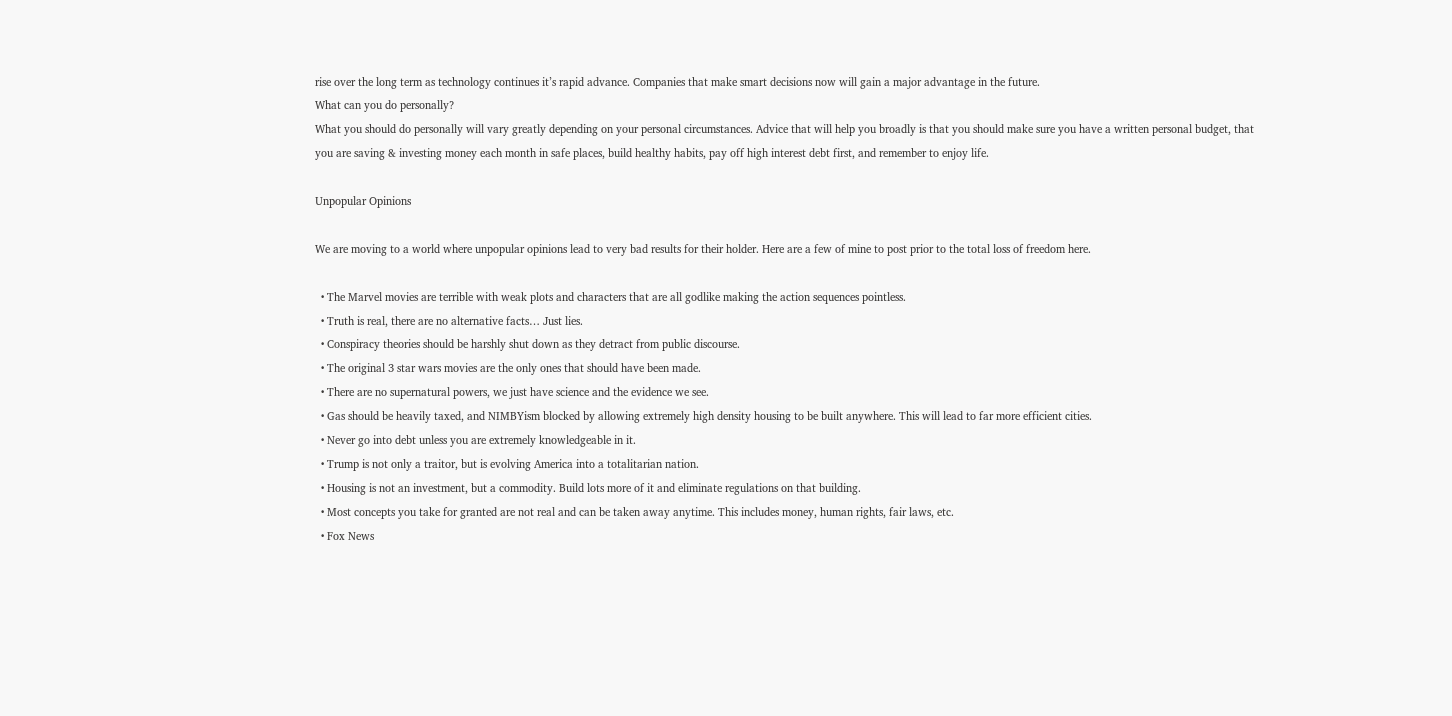rise over the long term as technology continues it’s rapid advance. Companies that make smart decisions now will gain a major advantage in the future.
What can you do personally?
What you should do personally will vary greatly depending on your personal circumstances. Advice that will help you broadly is that you should make sure you have a written personal budget, that you are saving & investing money each month in safe places, build healthy habits, pay off high interest debt first, and remember to enjoy life.

Unpopular Opinions

We are moving to a world where unpopular opinions lead to very bad results for their holder. Here are a few of mine to post prior to the total loss of freedom here.

  • The Marvel movies are terrible with weak plots and characters that are all godlike making the action sequences pointless.
  • Truth is real, there are no alternative facts… Just lies.
  • Conspiracy theories should be harshly shut down as they detract from public discourse.
  • The original 3 star wars movies are the only ones that should have been made.
  • There are no supernatural powers, we just have science and the evidence we see.
  • Gas should be heavily taxed, and NIMBYism blocked by allowing extremely high density housing to be built anywhere. This will lead to far more efficient cities.
  • Never go into debt unless you are extremely knowledgeable in it.
  • Trump is not only a traitor, but is evolving America into a totalitarian nation.
  • Housing is not an investment, but a commodity. Build lots more of it and eliminate regulations on that building.
  • Most concepts you take for granted are not real and can be taken away anytime. This includes money, human rights, fair laws, etc.
  • Fox News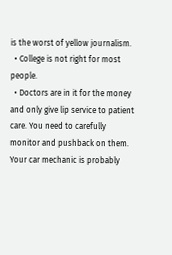is the worst of yellow journalism.
  • College is not right for most people.
  • Doctors are in it for the money and only give lip service to patient care. You need to carefully monitor and pushback on them. Your car mechanic is probably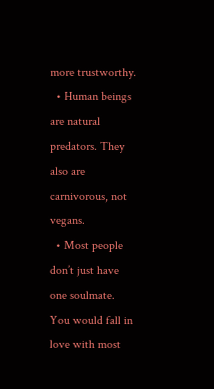more trustworthy.
  • Human beings are natural predators. They also are carnivorous, not vegans.
  • Most people don’t just have one soulmate. You would fall in love with most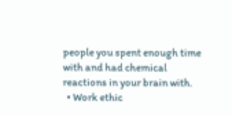people you spent enough time with and had chemical reactions in your brain with.
  • Work ethic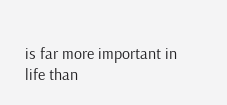is far more important in life than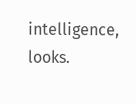intelligence, looks.